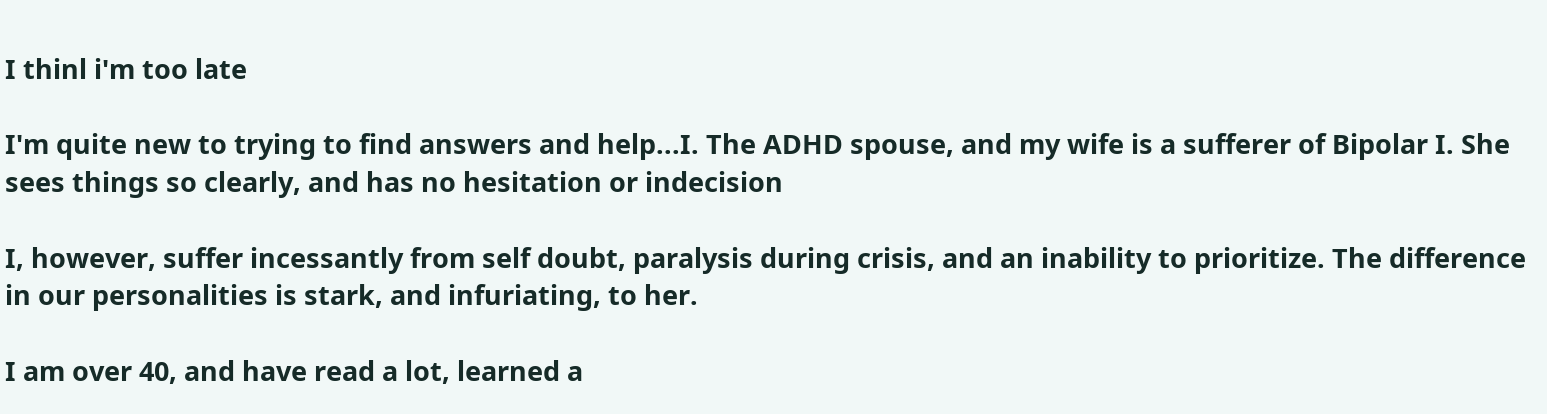I thinl i'm too late

I'm quite new to trying to find answers and help...I. The ADHD spouse, and my wife is a sufferer of Bipolar I. She sees things so clearly, and has no hesitation or indecision

I, however, suffer incessantly from self doubt, paralysis during crisis, and an inability to prioritize. The difference in our personalities is stark, and infuriating, to her.

I am over 40, and have read a lot, learned a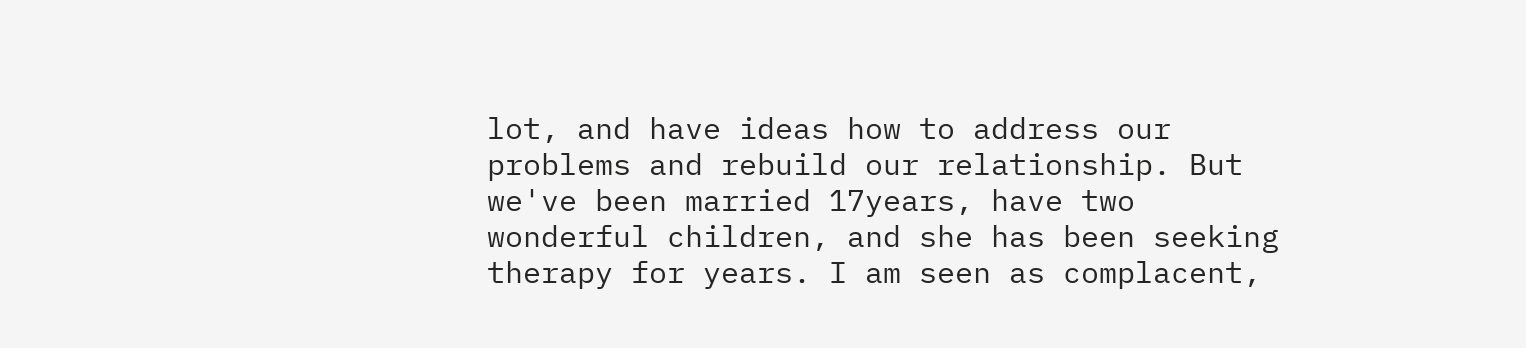lot, and have ideas how to address our problems and rebuild our relationship. But we've been married 17years, have two wonderful children, and she has been seeking therapy for years. I am seen as complacent,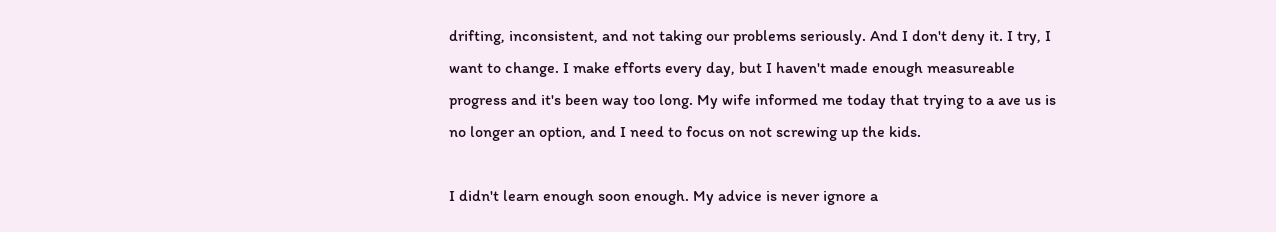drifting, inconsistent, and not taking our problems seriously. And I don't deny it. I try, I want to change. I make efforts every day, but I haven't made enough measureable progress and it's been way too long. My wife informed me today that trying to a ave us is no longer an option, and I need to focus on not screwing up the kids.

I didn't learn enough soon enough. My advice is never ignore a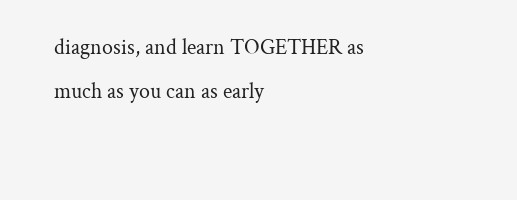diagnosis, and learn TOGETHER as much as you can as early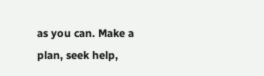as you can. Make a plan, seek help,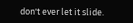don't ever let it slide.